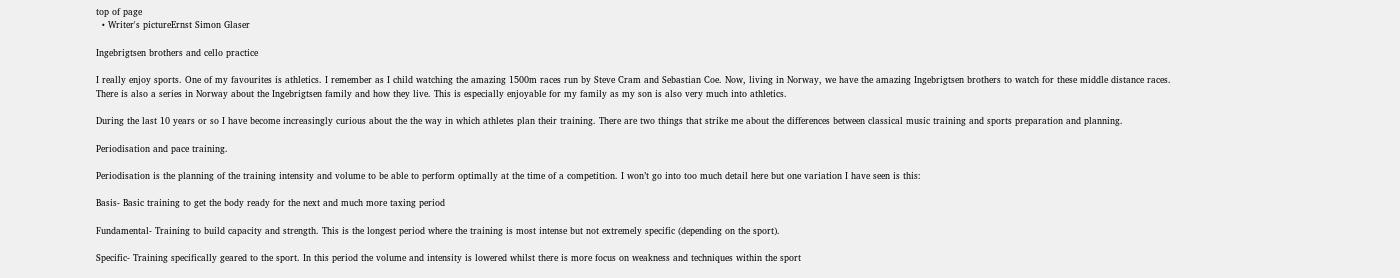top of page
  • Writer's pictureErnst Simon Glaser

Ingebrigtsen brothers and cello practice

I really enjoy sports. One of my favourites is athletics. I remember as I child watching the amazing 1500m races run by Steve Cram and Sebastian Coe. Now, living in Norway, we have the amazing Ingebrigtsen brothers to watch for these middle distance races. There is also a series in Norway about the Ingebrigtsen family and how they live. This is especially enjoyable for my family as my son is also very much into athletics.

During the last 10 years or so I have become increasingly curious about the the way in which athletes plan their training. There are two things that strike me about the differences between classical music training and sports preparation and planning.

Periodisation and pace training.

Periodisation is the planning of the training intensity and volume to be able to perform optimally at the time of a competition. I won’t go into too much detail here but one variation I have seen is this:

Basis- Basic training to get the body ready for the next and much more taxing period

Fundamental- Training to build capacity and strength. This is the longest period where the training is most intense but not extremely specific (depending on the sport).

Specific- Training specifically geared to the sport. In this period the volume and intensity is lowered whilst there is more focus on weakness and techniques within the sport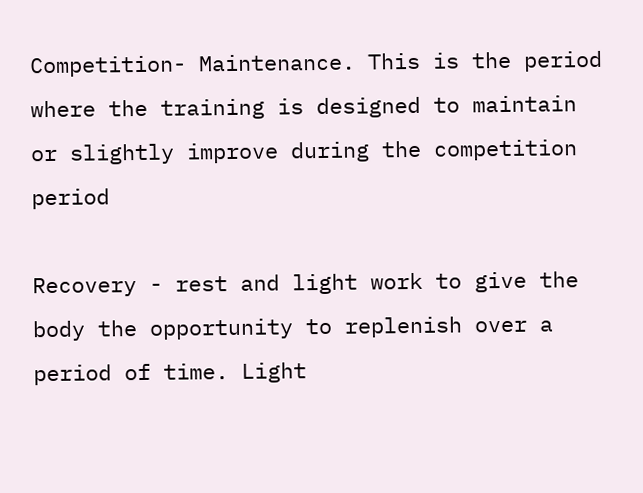Competition- Maintenance. This is the period where the training is designed to maintain or slightly improve during the competition period

Recovery - rest and light work to give the body the opportunity to replenish over a period of time. Light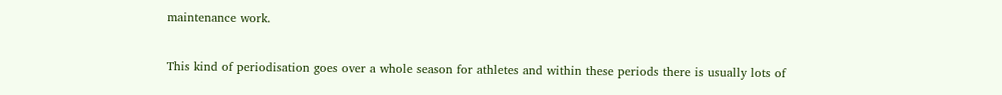maintenance work.

This kind of periodisation goes over a whole season for athletes and within these periods there is usually lots of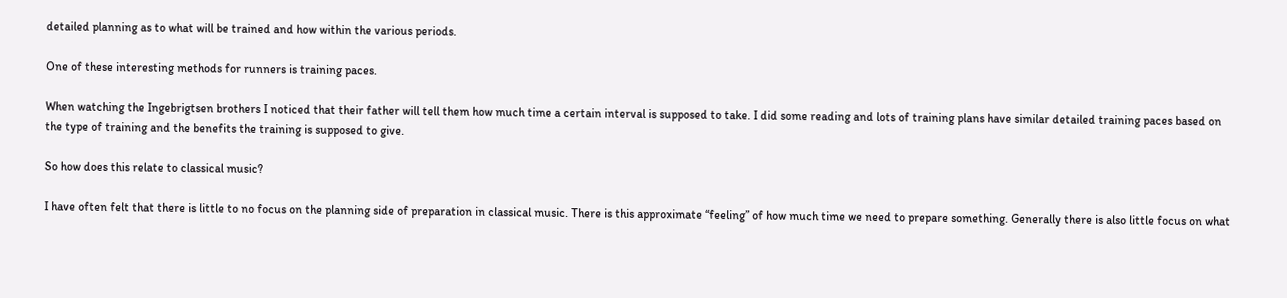detailed planning as to what will be trained and how within the various periods.

One of these interesting methods for runners is training paces.

When watching the Ingebrigtsen brothers I noticed that their father will tell them how much time a certain interval is supposed to take. I did some reading and lots of training plans have similar detailed training paces based on the type of training and the benefits the training is supposed to give.

So how does this relate to classical music?

I have often felt that there is little to no focus on the planning side of preparation in classical music. There is this approximate “feeling” of how much time we need to prepare something. Generally there is also little focus on what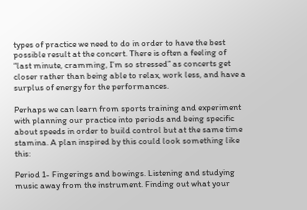types of practice we need to do in order to have the best possible result at the concert. There is often a feeling of “last minute, cramming, I’m so stressed” as concerts get closer rather than being able to relax, work less, and have a surplus of energy for the performances.

Perhaps we can learn from sports training and experiment with planning our practice into periods and being specific about speeds in order to build control but at the same time stamina. A plan inspired by this could look something like this:

Period 1- Fingerings and bowings. Listening and studying music away from the instrument. Finding out what your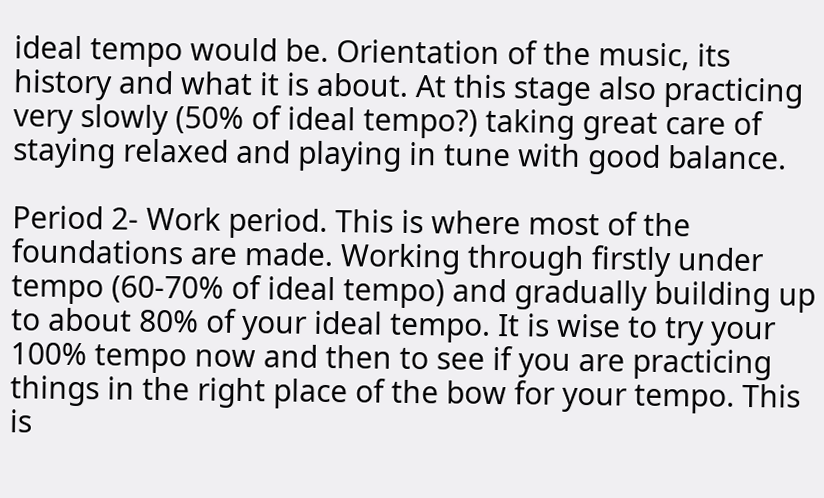ideal tempo would be. Orientation of the music, its history and what it is about. At this stage also practicing very slowly (50% of ideal tempo?) taking great care of staying relaxed and playing in tune with good balance.

Period 2- Work period. This is where most of the foundations are made. Working through firstly under tempo (60-70% of ideal tempo) and gradually building up to about 80% of your ideal tempo. It is wise to try your 100% tempo now and then to see if you are practicing things in the right place of the bow for your tempo. This is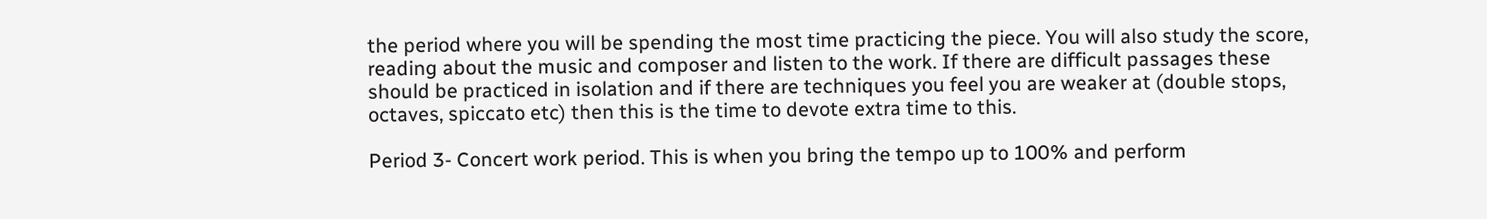the period where you will be spending the most time practicing the piece. You will also study the score, reading about the music and composer and listen to the work. If there are difficult passages these should be practiced in isolation and if there are techniques you feel you are weaker at (double stops, octaves, spiccato etc) then this is the time to devote extra time to this.

Period 3- Concert work period. This is when you bring the tempo up to 100% and perform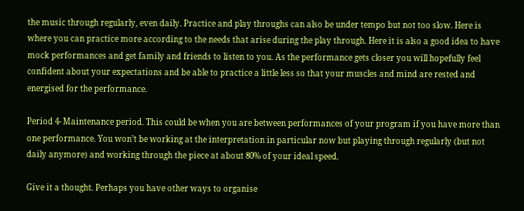the music through regularly, even daily. Practice and play throughs can also be under tempo but not too slow. Here is where you can practice more according to the needs that arise during the play through. Here it is also a good idea to have mock performances and get family and friends to listen to you. As the performance gets closer you will hopefully feel confident about your expectations and be able to practice a little less so that your muscles and mind are rested and energised for the performance.

Period 4- Maintenance period. This could be when you are between performances of your program if you have more than one performance. You won’t be working at the interpretation in particular now but playing through regularly (but not daily anymore) and working through the piece at about 80% of your ideal speed.

Give it a thought. Perhaps you have other ways to organise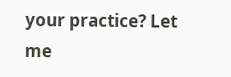your practice? Let me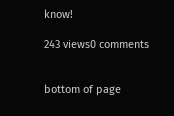know!

243 views0 comments


bottom of page